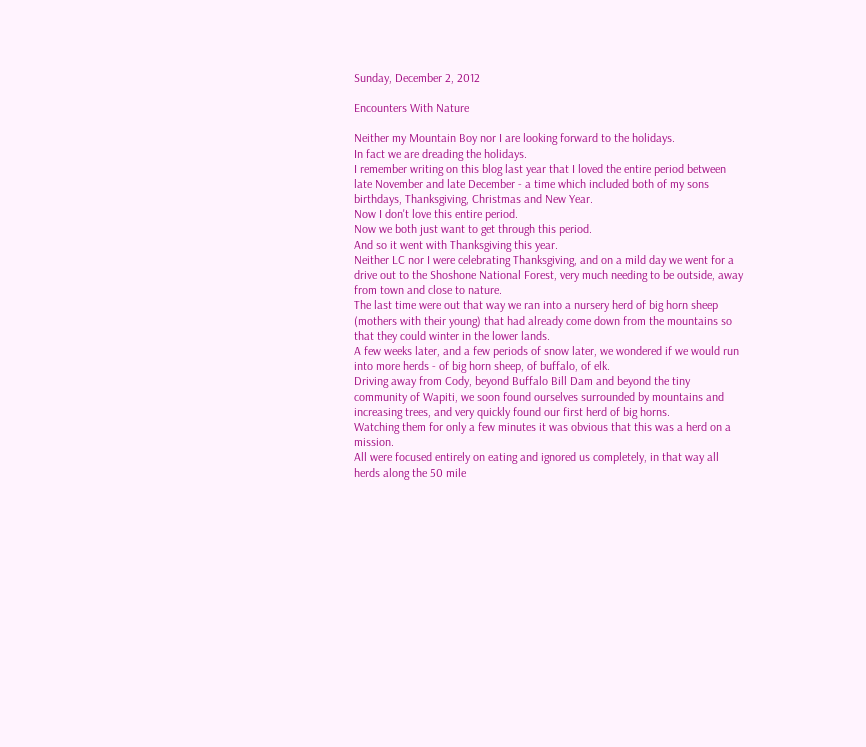Sunday, December 2, 2012

Encounters With Nature

Neither my Mountain Boy nor I are looking forward to the holidays.
In fact we are dreading the holidays.
I remember writing on this blog last year that I loved the entire period between late November and late December - a time which included both of my sons birthdays, Thanksgiving, Christmas and New Year.
Now I don't love this entire period.
Now we both just want to get through this period.
And so it went with Thanksgiving this year.
Neither LC nor I were celebrating Thanksgiving, and on a mild day we went for a drive out to the Shoshone National Forest, very much needing to be outside, away from town and close to nature.
The last time were out that way we ran into a nursery herd of big horn sheep (mothers with their young) that had already come down from the mountains so that they could winter in the lower lands.
A few weeks later, and a few periods of snow later, we wondered if we would run into more herds - of big horn sheep, of buffalo, of elk.
Driving away from Cody, beyond Buffalo Bill Dam and beyond the tiny community of Wapiti, we soon found ourselves surrounded by mountains and increasing trees, and very quickly found our first herd of big horns.
Watching them for only a few minutes it was obvious that this was a herd on a mission.
All were focused entirely on eating and ignored us completely, in that way all herds along the 50 mile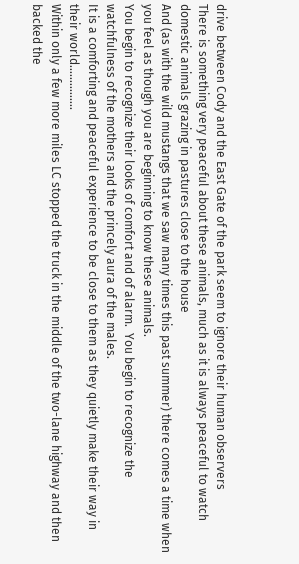drive between Cody and the East Gate of the park seem to ignore their human observers
There is something very peaceful about these animals, much as it is always peaceful to watch domestic animals grazing in pastures close to the house
And (as with the wild mustangs that we saw many times this past summer) there comes a time when you feel as though you are beginning to know these animals.
You begin to recognize their looks of comfort and of alarm.  You begin to recognize the watchfulness of the mothers and the princely aura of the males.
It is a comforting and peaceful experience to be close to them as they quietly make their way in their world...............
Within only a few more miles LC stopped the truck in the middle of the two-lane highway and then backed the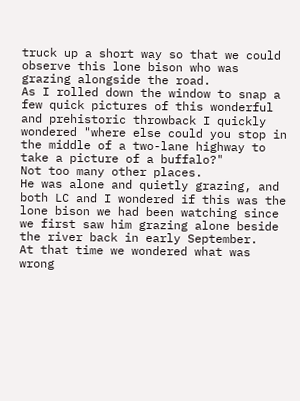truck up a short way so that we could observe this lone bison who was grazing alongside the road.
As I rolled down the window to snap a few quick pictures of this wonderful and prehistoric throwback I quickly wondered "where else could you stop in the middle of a two-lane highway to take a picture of a buffalo?"
Not too many other places.
He was alone and quietly grazing, and both LC and I wondered if this was the lone bison we had been watching since we first saw him grazing alone beside the river back in early September.
At that time we wondered what was wrong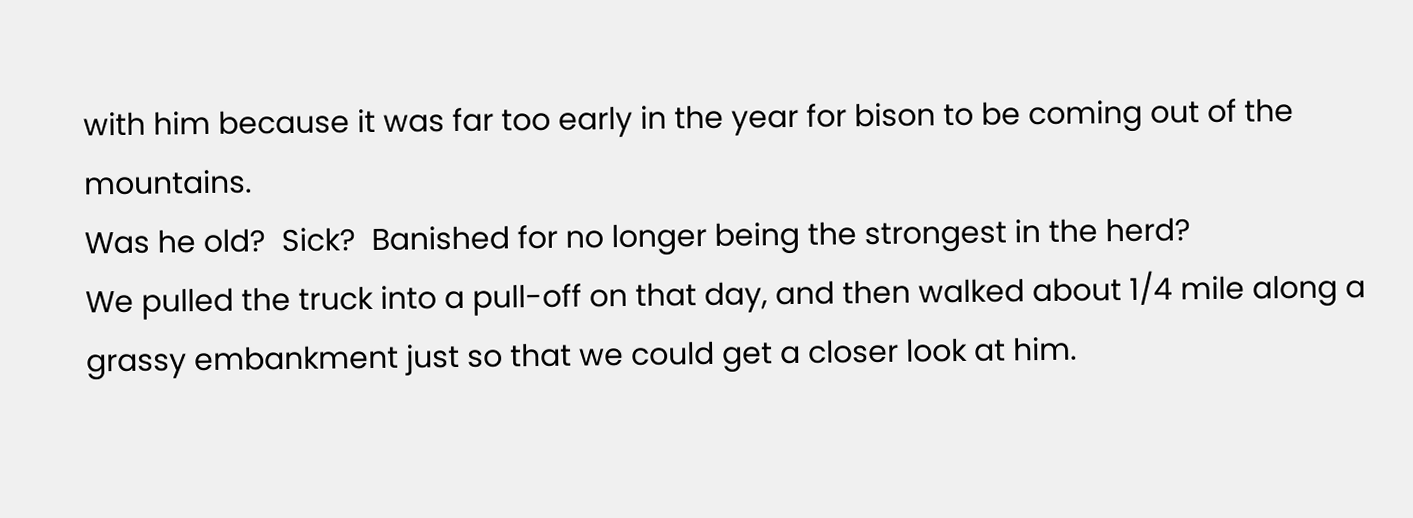with him because it was far too early in the year for bison to be coming out of the mountains.
Was he old?  Sick?  Banished for no longer being the strongest in the herd?
We pulled the truck into a pull-off on that day, and then walked about 1/4 mile along a grassy embankment just so that we could get a closer look at him.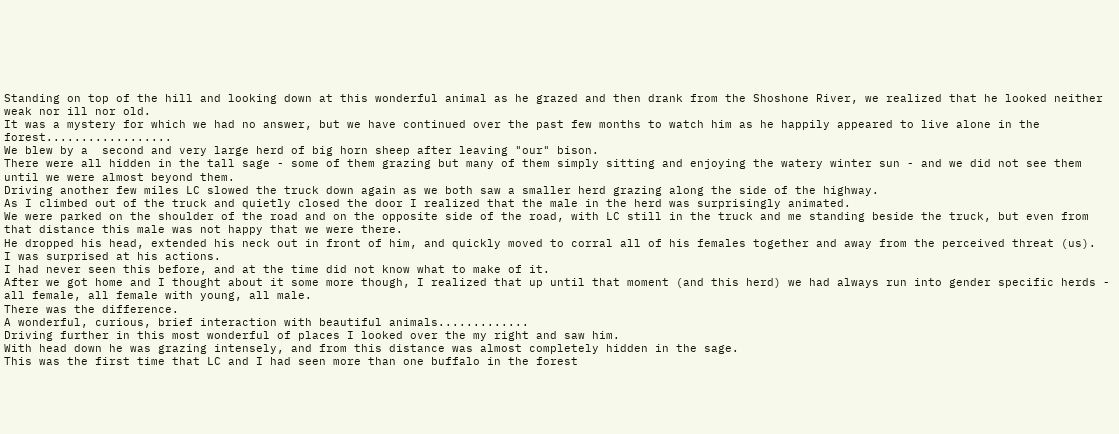Standing on top of the hill and looking down at this wonderful animal as he grazed and then drank from the Shoshone River, we realized that he looked neither weak nor ill nor old.
It was a mystery for which we had no answer, but we have continued over the past few months to watch him as he happily appeared to live alone in the forest..................
We blew by a  second and very large herd of big horn sheep after leaving "our" bison.
There were all hidden in the tall sage - some of them grazing but many of them simply sitting and enjoying the watery winter sun - and we did not see them until we were almost beyond them.
Driving another few miles LC slowed the truck down again as we both saw a smaller herd grazing along the side of the highway.
As I climbed out of the truck and quietly closed the door I realized that the male in the herd was surprisingly animated.
We were parked on the shoulder of the road and on the opposite side of the road, with LC still in the truck and me standing beside the truck, but even from that distance this male was not happy that we were there.
He dropped his head, extended his neck out in front of him, and quickly moved to corral all of his females together and away from the perceived threat (us).
I was surprised at his actions.
I had never seen this before, and at the time did not know what to make of it.
After we got home and I thought about it some more though, I realized that up until that moment (and this herd) we had always run into gender specific herds - all female, all female with young, all male.
There was the difference.
A wonderful, curious, brief interaction with beautiful animals.............
Driving further in this most wonderful of places I looked over the my right and saw him.
With head down he was grazing intensely, and from this distance was almost completely hidden in the sage.
This was the first time that LC and I had seen more than one buffalo in the forest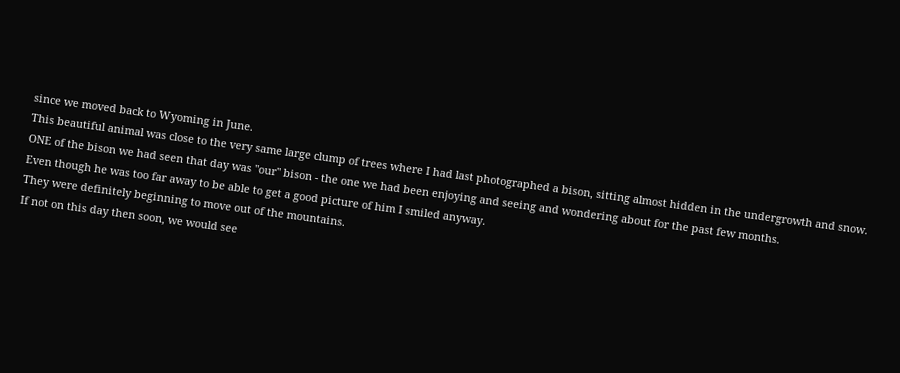since we moved back to Wyoming in June.
This beautiful animal was close to the very same large clump of trees where I had last photographed a bison, sitting almost hidden in the undergrowth and snow.
ONE of the bison we had seen that day was "our" bison - the one we had been enjoying and seeing and wondering about for the past few months.
Even though he was too far away to be able to get a good picture of him I smiled anyway.
They were definitely beginning to move out of the mountains.
If not on this day then soon, we would see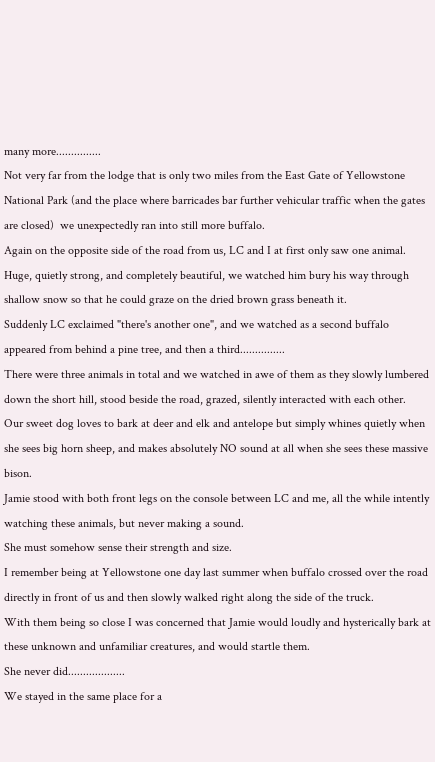many more...............
Not very far from the lodge that is only two miles from the East Gate of Yellowstone National Park (and the place where barricades bar further vehicular traffic when the gates are closed)  we unexpectedly ran into still more buffalo.
Again on the opposite side of the road from us, LC and I at first only saw one animal.  Huge, quietly strong, and completely beautiful, we watched him bury his way through shallow snow so that he could graze on the dried brown grass beneath it.
Suddenly LC exclaimed "there's another one", and we watched as a second buffalo appeared from behind a pine tree, and then a third...............
There were three animals in total and we watched in awe of them as they slowly lumbered down the short hill, stood beside the road, grazed, silently interacted with each other.
Our sweet dog loves to bark at deer and elk and antelope but simply whines quietly when she sees big horn sheep, and makes absolutely NO sound at all when she sees these massive bison.
Jamie stood with both front legs on the console between LC and me, all the while intently watching these animals, but never making a sound.
She must somehow sense their strength and size.
I remember being at Yellowstone one day last summer when buffalo crossed over the road directly in front of us and then slowly walked right along the side of the truck.
With them being so close I was concerned that Jamie would loudly and hysterically bark at these unknown and unfamiliar creatures, and would startle them.
She never did...................
We stayed in the same place for a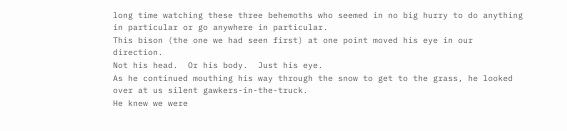long time watching these three behemoths who seemed in no big hurry to do anything in particular or go anywhere in particular.
This bison (the one we had seen first) at one point moved his eye in our direction.
Not his head.  Or his body.  Just his eye.
As he continued mouthing his way through the snow to get to the grass, he looked over at us silent gawkers-in-the-truck.
He knew we were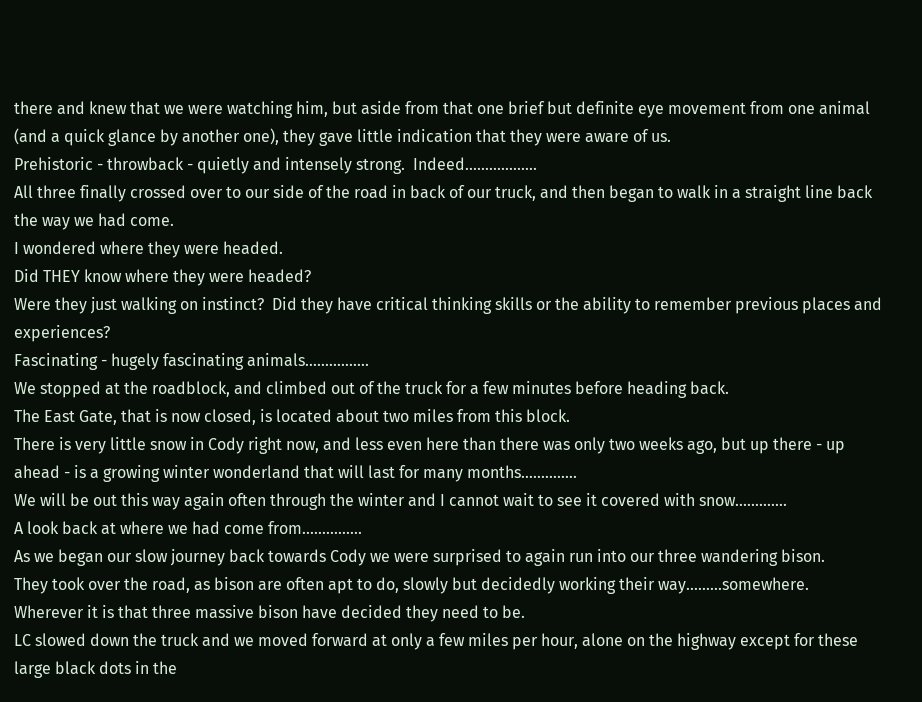there and knew that we were watching him, but aside from that one brief but definite eye movement from one animal (and a quick glance by another one), they gave little indication that they were aware of us.
Prehistoric - throwback - quietly and intensely strong.  Indeed..................
All three finally crossed over to our side of the road in back of our truck, and then began to walk in a straight line back the way we had come.
I wondered where they were headed.
Did THEY know where they were headed?
Were they just walking on instinct?  Did they have critical thinking skills or the ability to remember previous places and experiences?
Fascinating - hugely fascinating animals................
We stopped at the roadblock, and climbed out of the truck for a few minutes before heading back.
The East Gate, that is now closed, is located about two miles from this block.
There is very little snow in Cody right now, and less even here than there was only two weeks ago, but up there - up ahead - is a growing winter wonderland that will last for many months..............
We will be out this way again often through the winter and I cannot wait to see it covered with snow.............
A look back at where we had come from...............
As we began our slow journey back towards Cody we were surprised to again run into our three wandering bison.
They took over the road, as bison are often apt to do, slowly but decidedly working their way.........somewhere.
Wherever it is that three massive bison have decided they need to be.
LC slowed down the truck and we moved forward at only a few miles per hour, alone on the highway except for these large black dots in the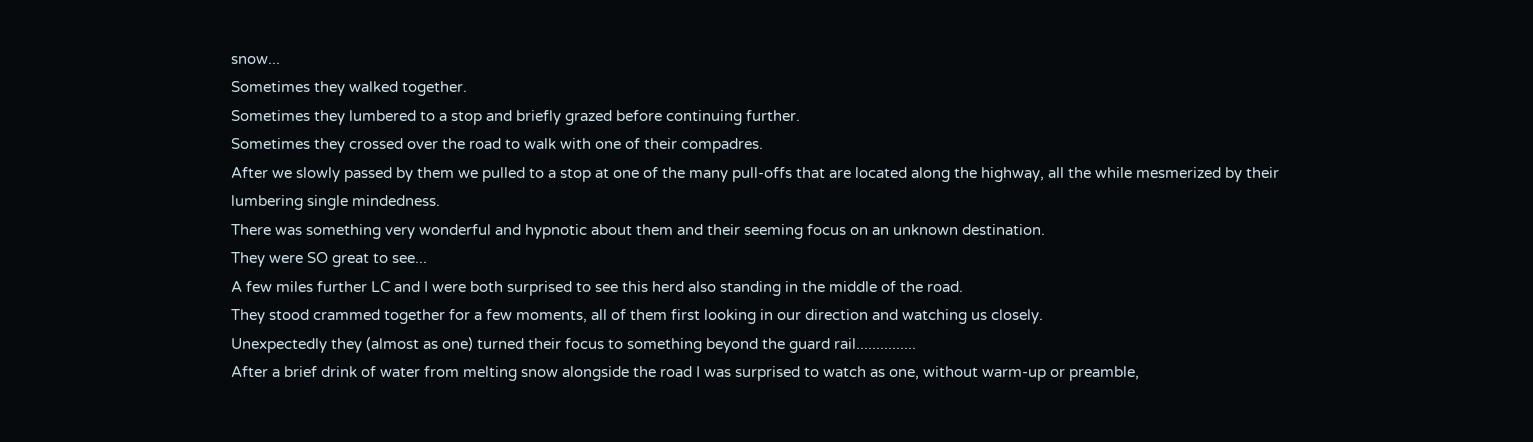snow...
Sometimes they walked together.
Sometimes they lumbered to a stop and briefly grazed before continuing further.
Sometimes they crossed over the road to walk with one of their compadres.
After we slowly passed by them we pulled to a stop at one of the many pull-offs that are located along the highway, all the while mesmerized by their lumbering single mindedness.
There was something very wonderful and hypnotic about them and their seeming focus on an unknown destination.
They were SO great to see...
A few miles further LC and I were both surprised to see this herd also standing in the middle of the road.
They stood crammed together for a few moments, all of them first looking in our direction and watching us closely.
Unexpectedly they (almost as one) turned their focus to something beyond the guard rail...............
After a brief drink of water from melting snow alongside the road I was surprised to watch as one, without warm-up or preamble,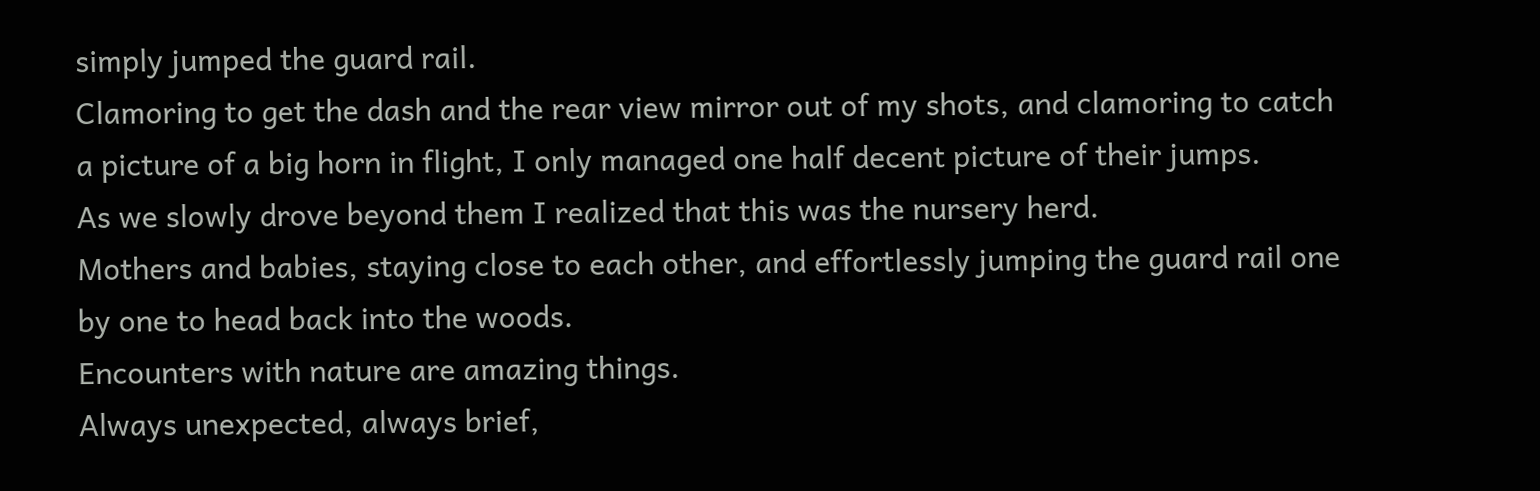simply jumped the guard rail.
Clamoring to get the dash and the rear view mirror out of my shots, and clamoring to catch a picture of a big horn in flight, I only managed one half decent picture of their jumps.
As we slowly drove beyond them I realized that this was the nursery herd.
Mothers and babies, staying close to each other, and effortlessly jumping the guard rail one by one to head back into the woods.
Encounters with nature are amazing things.
Always unexpected, always brief,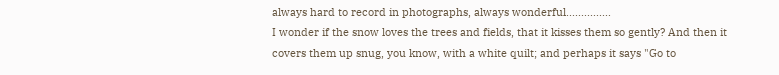always hard to record in photographs, always wonderful...............
I wonder if the snow loves the trees and fields, that it kisses them so gently? And then it covers them up snug, you know, with a white quilt; and perhaps it says "Go to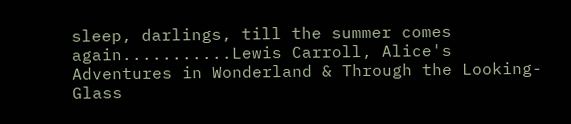sleep, darlings, till the summer comes again...........Lewis Carroll, Alice's Adventures in Wonderland & Through the Looking-Glass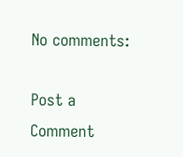No comments:

Post a Comment